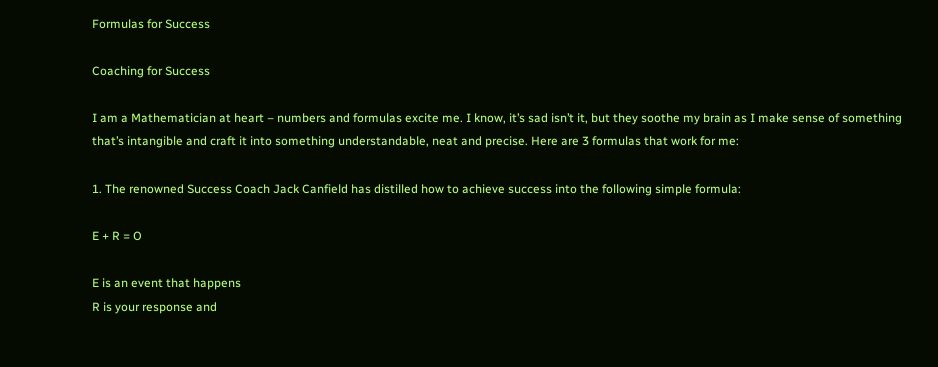Formulas for Success

Coaching for Success

I am a Mathematician at heart – numbers and formulas excite me. I know, it’s sad isn’t it, but they soothe my brain as I make sense of something that’s intangible and craft it into something understandable, neat and precise. Here are 3 formulas that work for me:

1. The renowned Success Coach Jack Canfield has distilled how to achieve success into the following simple formula:

E + R = O

E is an event that happens
R is your response and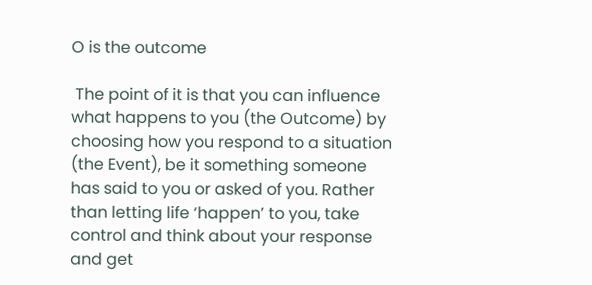O is the outcome

 The point of it is that you can influence what happens to you (the Outcome) by choosing how you respond to a situation (the Event), be it something someone has said to you or asked of you. Rather than letting life ‘happen’ to you, take control and think about your response and get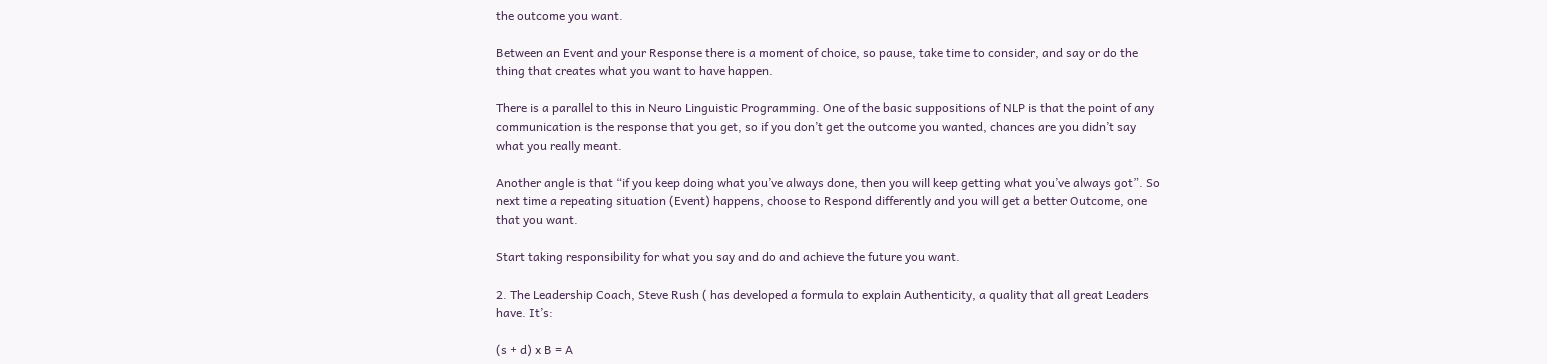the outcome you want.

Between an Event and your Response there is a moment of choice, so pause, take time to consider, and say or do the thing that creates what you want to have happen.

There is a parallel to this in Neuro Linguistic Programming. One of the basic suppositions of NLP is that the point of any communication is the response that you get, so if you don’t get the outcome you wanted, chances are you didn’t say what you really meant.

Another angle is that “if you keep doing what you’ve always done, then you will keep getting what you’ve always got”. So next time a repeating situation (Event) happens, choose to Respond differently and you will get a better Outcome, one that you want.

Start taking responsibility for what you say and do and achieve the future you want.

2. The Leadership Coach, Steve Rush ( has developed a formula to explain Authenticity, a quality that all great Leaders have. It’s:

(s + d) x B = A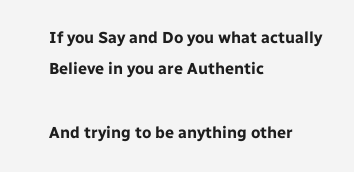If you Say and Do you what actually Believe in you are Authentic

And trying to be anything other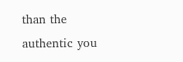than the authentic you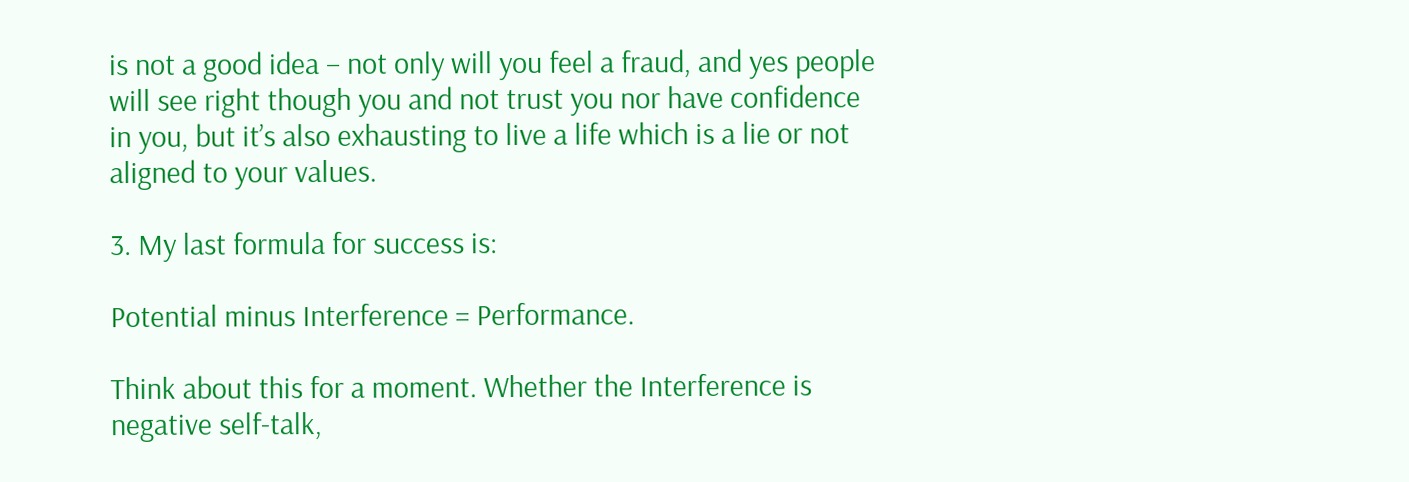is not a good idea – not only will you feel a fraud, and yes people will see right though you and not trust you nor have confidence in you, but it’s also exhausting to live a life which is a lie or not aligned to your values.

3. My last formula for success is:

Potential minus Interference = Performance.

Think about this for a moment. Whether the Interference is negative self-talk,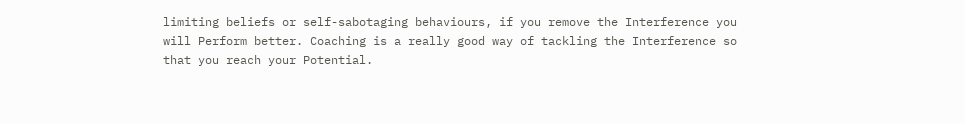limiting beliefs or self-sabotaging behaviours, if you remove the Interference you will Perform better. Coaching is a really good way of tackling the Interference so that you reach your Potential.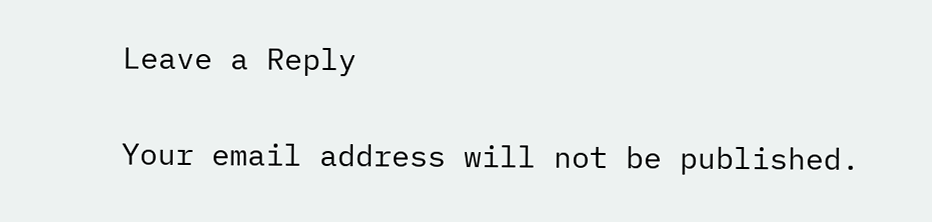Leave a Reply

Your email address will not be published.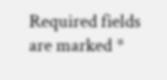Required fields are marked *